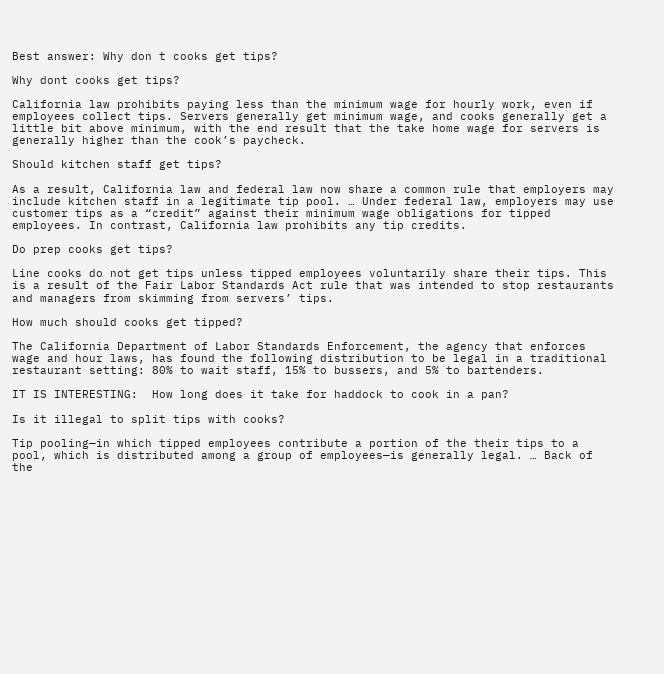Best answer: Why don t cooks get tips?

Why dont cooks get tips?

California law prohibits paying less than the minimum wage for hourly work, even if employees collect tips. Servers generally get minimum wage, and cooks generally get a little bit above minimum, with the end result that the take home wage for servers is generally higher than the cook’s paycheck.

Should kitchen staff get tips?

As a result, California law and federal law now share a common rule that employers may include kitchen staff in a legitimate tip pool. … Under federal law, employers may use customer tips as a “credit” against their minimum wage obligations for tipped employees. In contrast, California law prohibits any tip credits.

Do prep cooks get tips?

Line cooks do not get tips unless tipped employees voluntarily share their tips. This is a result of the Fair Labor Standards Act rule that was intended to stop restaurants and managers from skimming from servers’ tips.

How much should cooks get tipped?

The California Department of Labor Standards Enforcement, the agency that enforces wage and hour laws, has found the following distribution to be legal in a traditional restaurant setting: 80% to wait staff, 15% to bussers, and 5% to bartenders.

IT IS INTERESTING:  How long does it take for haddock to cook in a pan?

Is it illegal to split tips with cooks?

Tip pooling—in which tipped employees contribute a portion of the their tips to a pool, which is distributed among a group of employees—is generally legal. … Back of the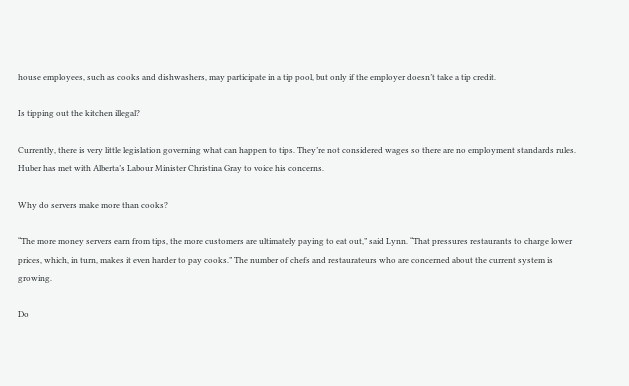house employees, such as cooks and dishwashers, may participate in a tip pool, but only if the employer doesn’t take a tip credit.

Is tipping out the kitchen illegal?

Currently, there is very little legislation governing what can happen to tips. They’re not considered wages so there are no employment standards rules. Huber has met with Alberta’s Labour Minister Christina Gray to voice his concerns.

Why do servers make more than cooks?

“The more money servers earn from tips, the more customers are ultimately paying to eat out,” said Lynn. “That pressures restaurants to charge lower prices, which, in turn, makes it even harder to pay cooks.” The number of chefs and restaurateurs who are concerned about the current system is growing.

Do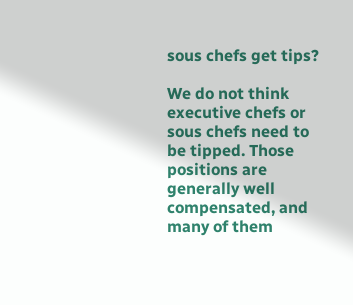sous chefs get tips?

We do not think executive chefs or sous chefs need to be tipped. Those positions are generally well compensated, and many of them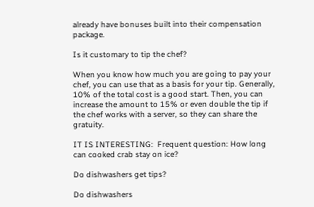already have bonuses built into their compensation package.

Is it customary to tip the chef?

When you know how much you are going to pay your chef, you can use that as a basis for your tip. Generally, 10% of the total cost is a good start. Then, you can increase the amount to 15% or even double the tip if the chef works with a server, so they can share the gratuity.

IT IS INTERESTING:  Frequent question: How long can cooked crab stay on ice?

Do dishwashers get tips?

Do dishwashers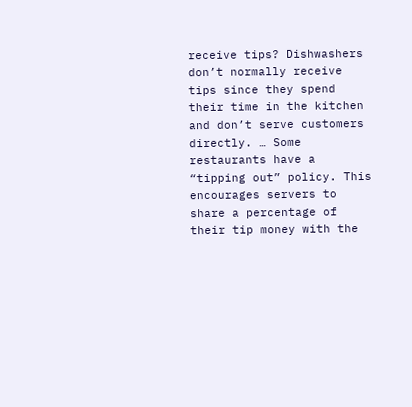receive tips? Dishwashers don’t normally receive tips since they spend their time in the kitchen and don’t serve customers directly. … Some restaurants have a “tipping out” policy. This encourages servers to share a percentage of their tip money with the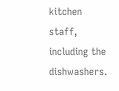kitchen staff, including the dishwashers.